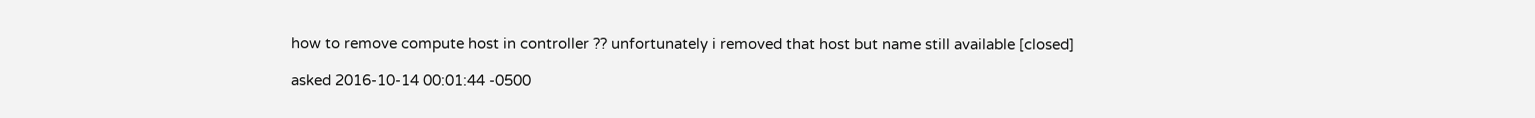how to remove compute host in controller ?? unfortunately i removed that host but name still available [closed]

asked 2016-10-14 00:01:44 -0500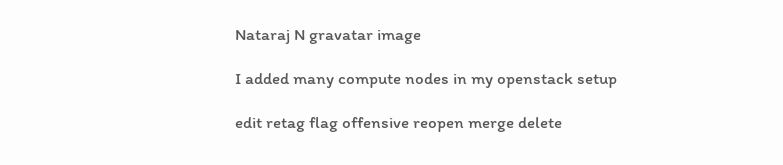Nataraj N gravatar image

I added many compute nodes in my openstack setup

edit retag flag offensive reopen merge delete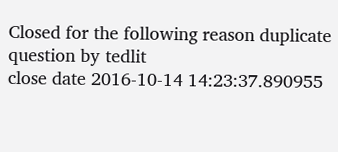Closed for the following reason duplicate question by tedlit
close date 2016-10-14 14:23:37.890955